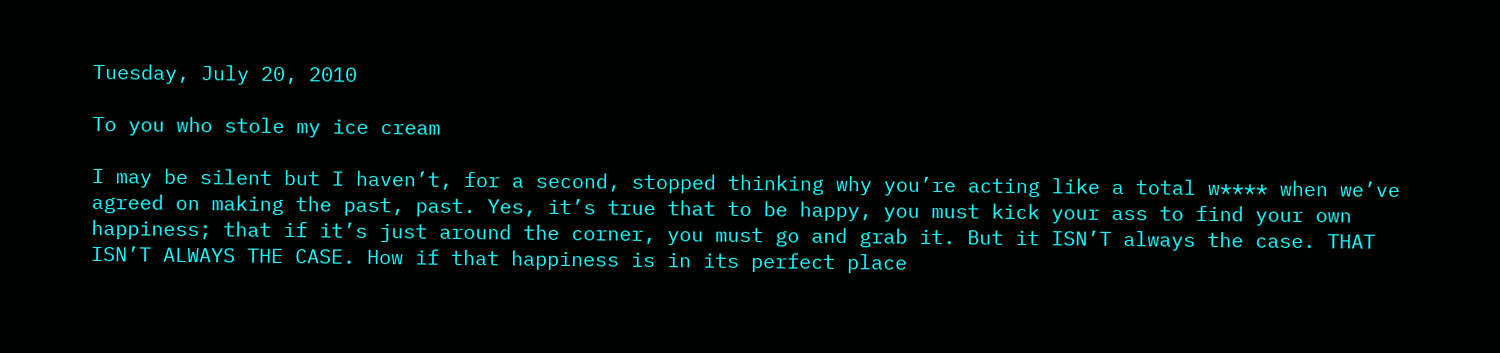Tuesday, July 20, 2010

To you who stole my ice cream

I may be silent but I haven’t, for a second, stopped thinking why you’re acting like a total w**** when we’ve agreed on making the past, past. Yes, it’s true that to be happy, you must kick your ass to find your own happiness; that if it’s just around the corner, you must go and grab it. But it ISN’T always the case. THAT ISN’T ALWAYS THE CASE. How if that happiness is in its perfect place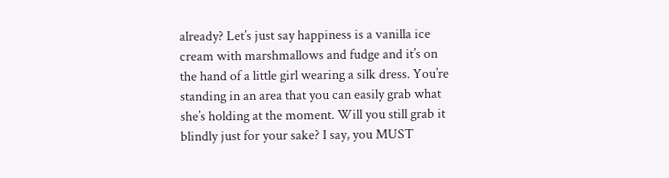already? Let’s just say happiness is a vanilla ice cream with marshmallows and fudge and it’s on the hand of a little girl wearing a silk dress. You’re standing in an area that you can easily grab what she’s holding at the moment. Will you still grab it blindly just for your sake? I say, you MUST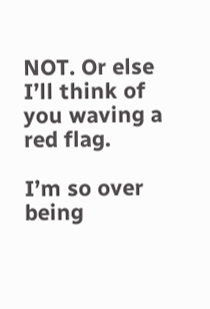NOT. Or else I’ll think of you waving a red flag.

I’m so over being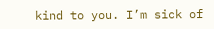kind to you. I’m sick of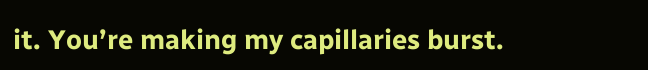it. You’re making my capillaries burst.